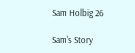Sam Holbig 26

Sam's Story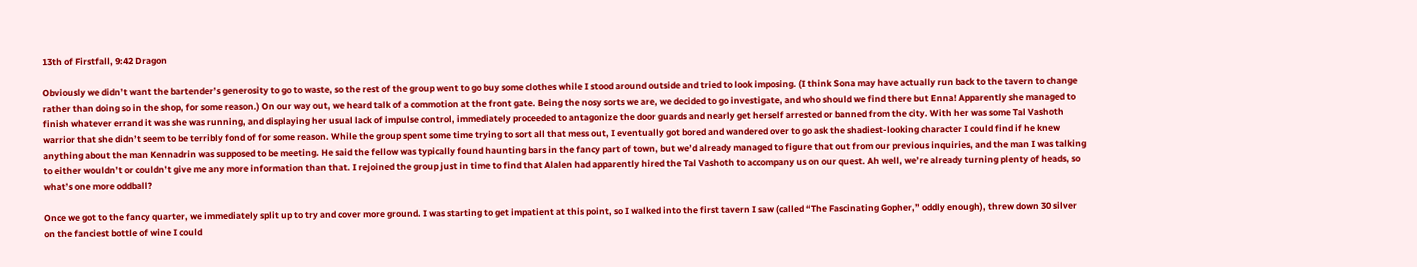13th of Firstfall, 9:42 Dragon

Obviously we didn’t want the bartender’s generosity to go to waste, so the rest of the group went to go buy some clothes while I stood around outside and tried to look imposing. (I think Sona may have actually run back to the tavern to change rather than doing so in the shop, for some reason.) On our way out, we heard talk of a commotion at the front gate. Being the nosy sorts we are, we decided to go investigate, and who should we find there but Enna! Apparently she managed to finish whatever errand it was she was running, and displaying her usual lack of impulse control, immediately proceeded to antagonize the door guards and nearly get herself arrested or banned from the city. With her was some Tal Vashoth warrior that she didn’t seem to be terribly fond of for some reason. While the group spent some time trying to sort all that mess out, I eventually got bored and wandered over to go ask the shadiest-looking character I could find if he knew anything about the man Kennadrin was supposed to be meeting. He said the fellow was typically found haunting bars in the fancy part of town, but we’d already managed to figure that out from our previous inquiries, and the man I was talking to either wouldn’t or couldn’t give me any more information than that. I rejoined the group just in time to find that Alalen had apparently hired the Tal Vashoth to accompany us on our quest. Ah well, we’re already turning plenty of heads, so what’s one more oddball?

Once we got to the fancy quarter, we immediately split up to try and cover more ground. I was starting to get impatient at this point, so I walked into the first tavern I saw (called “The Fascinating Gopher,” oddly enough), threw down 30 silver on the fanciest bottle of wine I could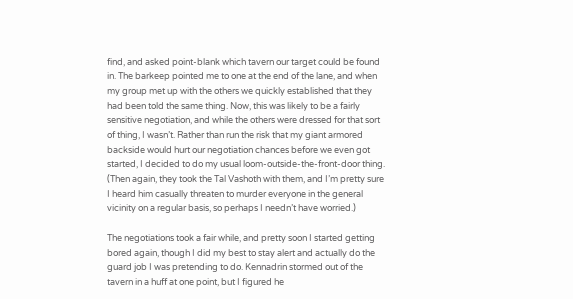find, and asked point-blank which tavern our target could be found in. The barkeep pointed me to one at the end of the lane, and when my group met up with the others we quickly established that they had been told the same thing. Now, this was likely to be a fairly sensitive negotiation, and while the others were dressed for that sort of thing, I wasn’t. Rather than run the risk that my giant armored backside would hurt our negotiation chances before we even got started, I decided to do my usual loom-outside-the-front-door thing. (Then again, they took the Tal Vashoth with them, and I’m pretty sure I heard him casually threaten to murder everyone in the general vicinity on a regular basis, so perhaps I needn’t have worried.)

The negotiations took a fair while, and pretty soon I started getting bored again, though I did my best to stay alert and actually do the guard job I was pretending to do. Kennadrin stormed out of the tavern in a huff at one point, but I figured he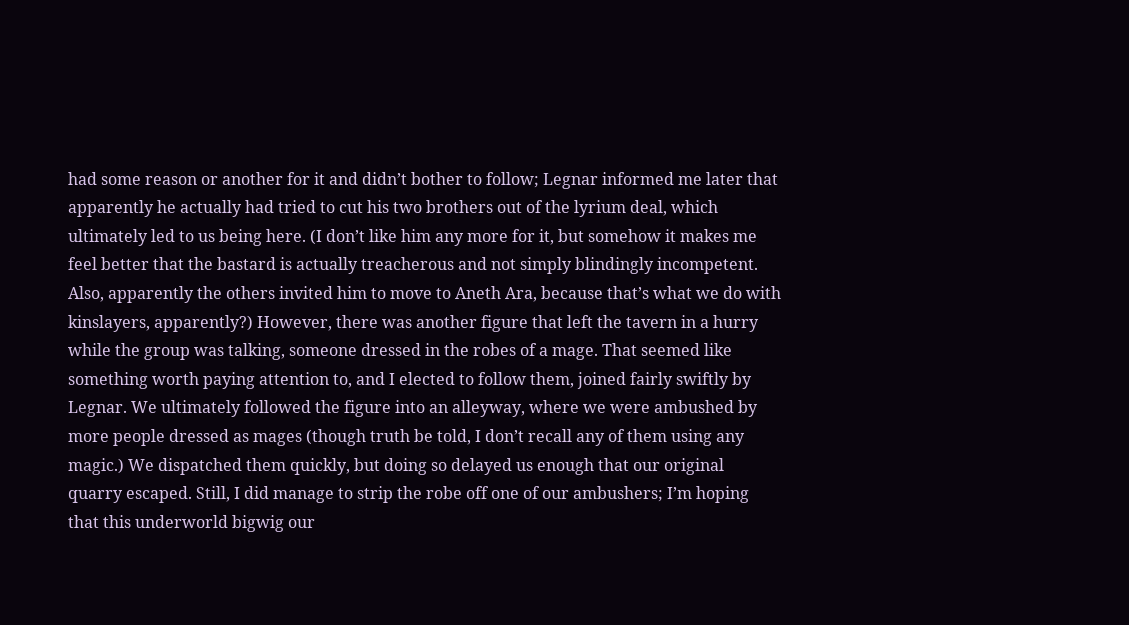had some reason or another for it and didn’t bother to follow; Legnar informed me later that apparently he actually had tried to cut his two brothers out of the lyrium deal, which ultimately led to us being here. (I don’t like him any more for it, but somehow it makes me feel better that the bastard is actually treacherous and not simply blindingly incompetent. Also, apparently the others invited him to move to Aneth Ara, because that’s what we do with kinslayers, apparently?) However, there was another figure that left the tavern in a hurry while the group was talking, someone dressed in the robes of a mage. That seemed like something worth paying attention to, and I elected to follow them, joined fairly swiftly by Legnar. We ultimately followed the figure into an alleyway, where we were ambushed by more people dressed as mages (though truth be told, I don’t recall any of them using any magic.) We dispatched them quickly, but doing so delayed us enough that our original quarry escaped. Still, I did manage to strip the robe off one of our ambushers; I’m hoping that this underworld bigwig our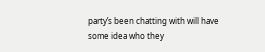party’s been chatting with will have some idea who they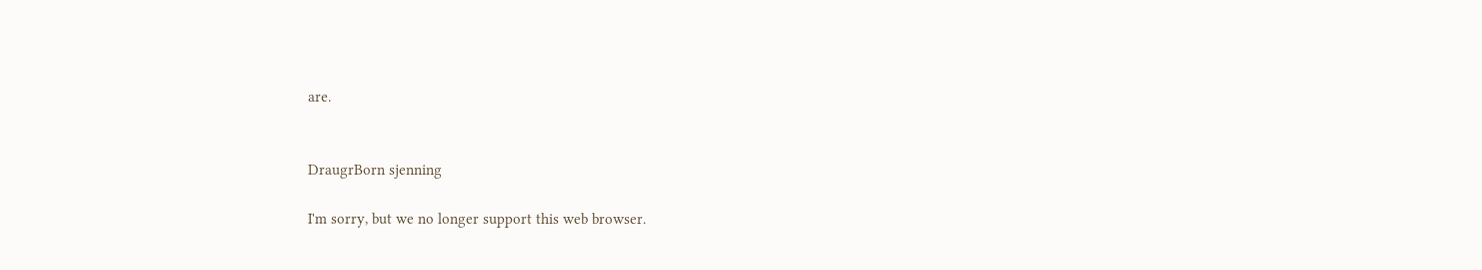are.


DraugrBorn sjenning

I'm sorry, but we no longer support this web browser.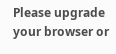Please upgrade your browser or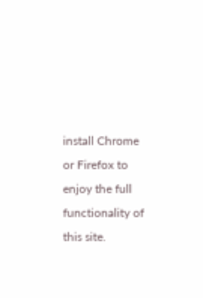install Chrome or Firefox to enjoy the full functionality of this site.